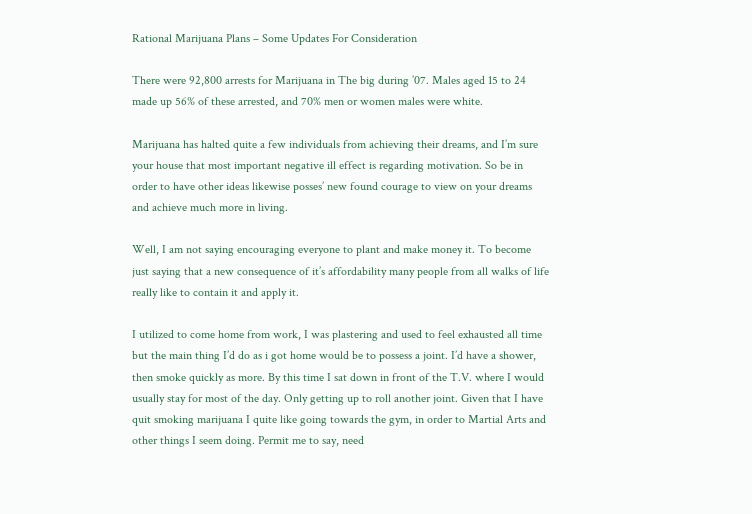Rational Marijuana Plans – Some Updates For Consideration

There were 92,800 arrests for Marijuana in The big during ’07. Males aged 15 to 24 made up 56% of these arrested, and 70% men or women males were white.

Marijuana has halted quite a few individuals from achieving their dreams, and I’m sure your house that most important negative ill effect is regarding motivation. So be in order to have other ideas likewise posses’ new found courage to view on your dreams and achieve much more in living.

Well, I am not saying encouraging everyone to plant and make money it. To become just saying that a new consequence of it’s affordability many people from all walks of life really like to contain it and apply it.

I utilized to come home from work, I was plastering and used to feel exhausted all time but the main thing I’d do as i got home would be to possess a joint. I’d have a shower, then smoke quickly as more. By this time I sat down in front of the T.V. where I would usually stay for most of the day. Only getting up to roll another joint. Given that I have quit smoking marijuana I quite like going towards the gym, in order to Martial Arts and other things I seem doing. Permit me to say, need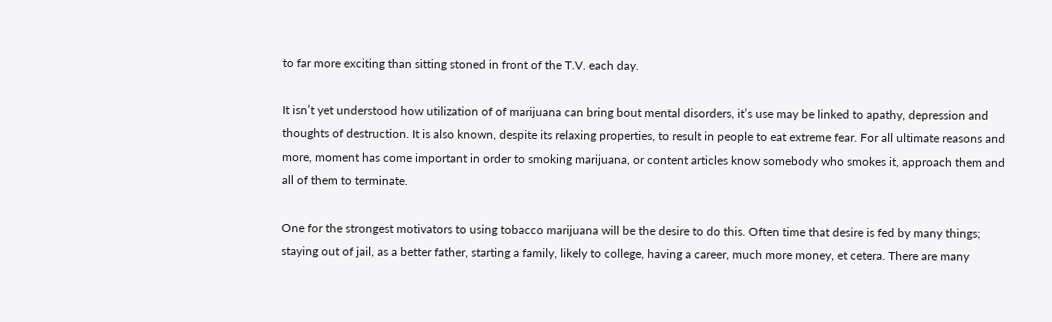to far more exciting than sitting stoned in front of the T.V. each day.

It isn’t yet understood how utilization of of marijuana can bring bout mental disorders, it’s use may be linked to apathy, depression and thoughts of destruction. It is also known, despite its relaxing properties, to result in people to eat extreme fear. For all ultimate reasons and more, moment has come important in order to smoking marijuana, or content articles know somebody who smokes it, approach them and all of them to terminate.

One for the strongest motivators to using tobacco marijuana will be the desire to do this. Often time that desire is fed by many things; staying out of jail, as a better father, starting a family, likely to college, having a career, much more money, et cetera. There are many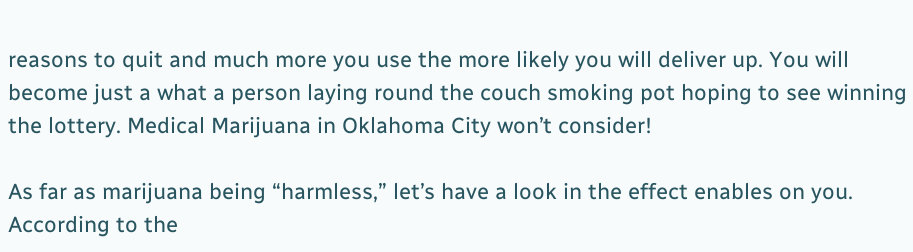reasons to quit and much more you use the more likely you will deliver up. You will become just a what a person laying round the couch smoking pot hoping to see winning the lottery. Medical Marijuana in Oklahoma City won’t consider!

As far as marijuana being “harmless,” let’s have a look in the effect enables on you. According to the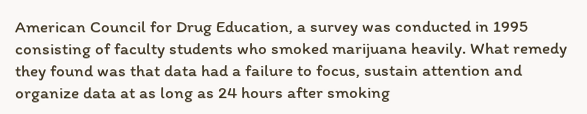American Council for Drug Education, a survey was conducted in 1995 consisting of faculty students who smoked marijuana heavily. What remedy they found was that data had a failure to focus, sustain attention and organize data at as long as 24 hours after smoking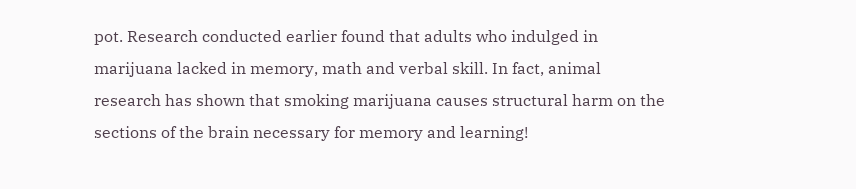pot. Research conducted earlier found that adults who indulged in marijuana lacked in memory, math and verbal skill. In fact, animal research has shown that smoking marijuana causes structural harm on the sections of the brain necessary for memory and learning!